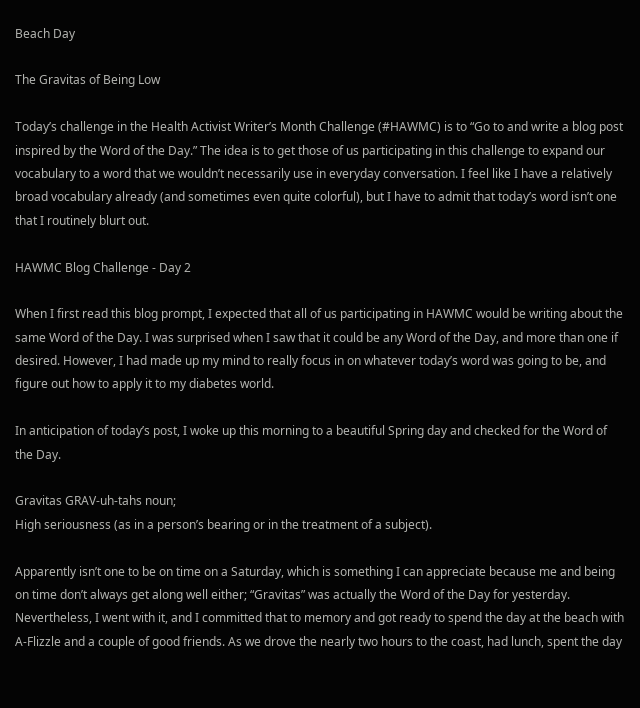Beach Day

The Gravitas of Being Low

Today’s challenge in the Health Activist Writer’s Month Challenge (#HAWMC) is to “Go to and write a blog post inspired by the Word of the Day.” The idea is to get those of us participating in this challenge to expand our vocabulary to a word that we wouldn’t necessarily use in everyday conversation. I feel like I have a relatively broad vocabulary already (and sometimes even quite colorful), but I have to admit that today’s word isn’t one that I routinely blurt out.

HAWMC Blog Challenge - Day 2

When I first read this blog prompt, I expected that all of us participating in HAWMC would be writing about the same Word of the Day. I was surprised when I saw that it could be any Word of the Day, and more than one if desired. However, I had made up my mind to really focus in on whatever today’s word was going to be, and figure out how to apply it to my diabetes world.

In anticipation of today’s post, I woke up this morning to a beautiful Spring day and checked for the Word of the Day.

Gravitas GRAV-uh-tahs noun;
High seriousness (as in a person’s bearing or in the treatment of a subject).

Apparently isn’t one to be on time on a Saturday, which is something I can appreciate because me and being on time don’t always get along well either; “Gravitas” was actually the Word of the Day for yesterday. Nevertheless, I went with it, and I committed that to memory and got ready to spend the day at the beach with A-Flizzle and a couple of good friends. As we drove the nearly two hours to the coast, had lunch, spent the day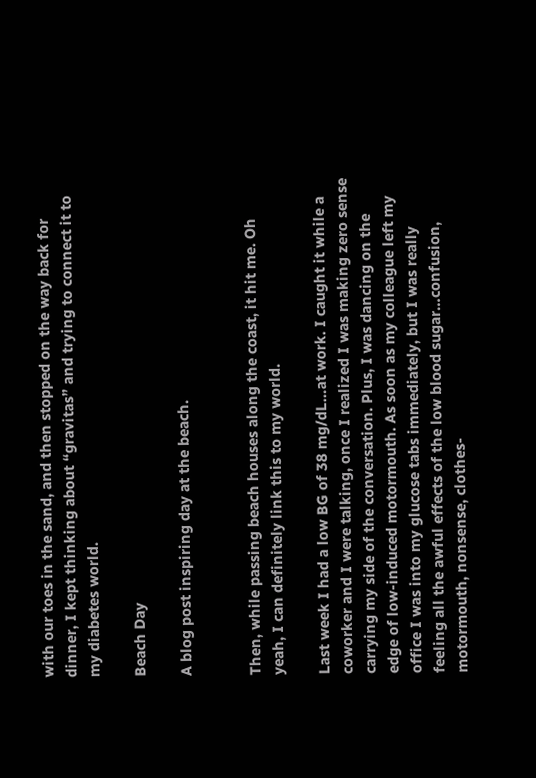with our toes in the sand, and then stopped on the way back for dinner, I kept thinking about “gravitas” and trying to connect it to my diabetes world.

Beach Day

A blog post inspiring day at the beach.


Then, while passing beach houses along the coast, it hit me. Oh yeah, I can definitely link this to my world.

Last week I had a low BG of 38 mg/dL…at work. I caught it while a coworker and I were talking, once I realized I was making zero sense carrying my side of the conversation. Plus, I was dancing on the edge of low-induced motormouth. As soon as my colleague left my office I was into my glucose tabs immediately, but I was really feeling all the awful effects of the low blood sugar…confusion, motormouth, nonsense, clothes-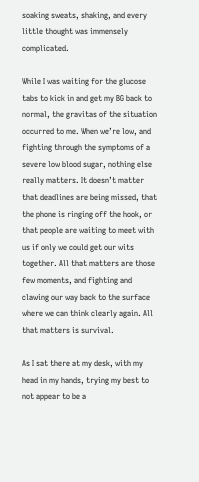soaking sweats, shaking, and every little thought was immensely complicated.

While I was waiting for the glucose tabs to kick in and get my BG back to normal, the gravitas of the situation occurred to me. When we’re low, and fighting through the symptoms of a severe low blood sugar, nothing else really matters. It doesn’t matter that deadlines are being missed, that the phone is ringing off the hook, or that people are waiting to meet with us if only we could get our wits together. All that matters are those few moments, and fighting and clawing our way back to the surface where we can think clearly again. All that matters is survival.

As I sat there at my desk, with my head in my hands, trying my best to not appear to be a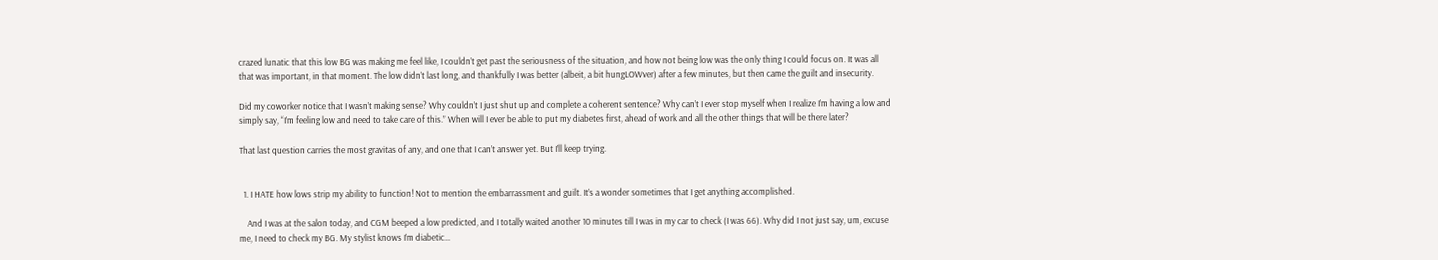crazed lunatic that this low BG was making me feel like, I couldn’t get past the seriousness of the situation, and how not being low was the only thing I could focus on. It was all that was important, in that moment. The low didn’t last long, and thankfully I was better (albeit, a bit hungLOWver) after a few minutes, but then came the guilt and insecurity.

Did my coworker notice that I wasn’t making sense? Why couldn’t I just shut up and complete a coherent sentence? Why can’t I ever stop myself when I realize I’m having a low and simply say, “I’m feeling low and need to take care of this.” When will I ever be able to put my diabetes first, ahead of work and all the other things that will be there later?

That last question carries the most gravitas of any, and one that I can’t answer yet. But I’ll keep trying.


  1. I HATE how lows strip my ability to function! Not to mention the embarrassment and guilt. It’s a wonder sometimes that I get anything accomplished.

    And I was at the salon today, and CGM beeped a low predicted, and I totally waited another 10 minutes till I was in my car to check (I was 66). Why did I not just say, um, excuse me, I need to check my BG. My stylist knows I’m diabetic…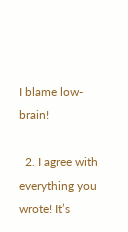I blame low-brain!

  2. I agree with everything you wrote! It’s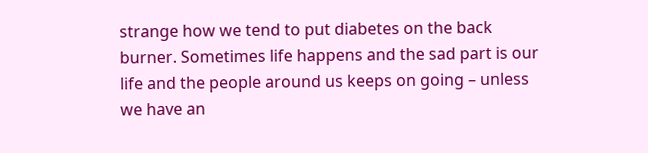strange how we tend to put diabetes on the back burner. Sometimes life happens and the sad part is our life and the people around us keeps on going – unless we have an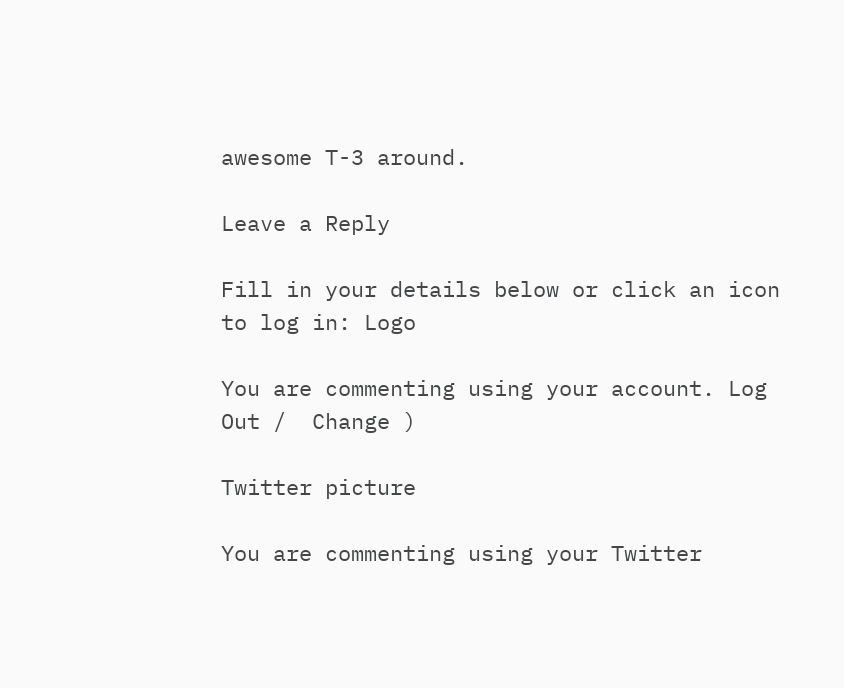awesome T-3 around.

Leave a Reply

Fill in your details below or click an icon to log in: Logo

You are commenting using your account. Log Out /  Change )

Twitter picture

You are commenting using your Twitter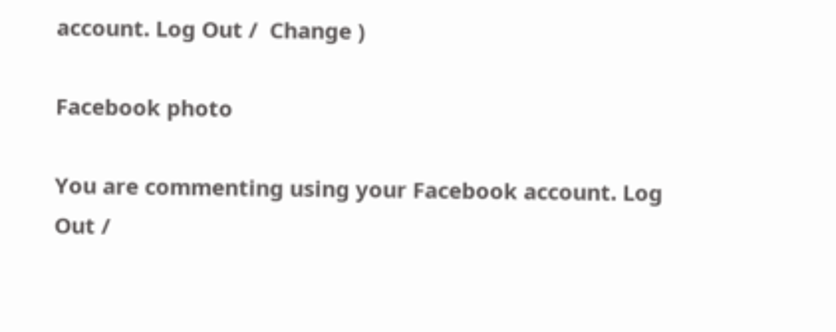account. Log Out /  Change )

Facebook photo

You are commenting using your Facebook account. Log Out /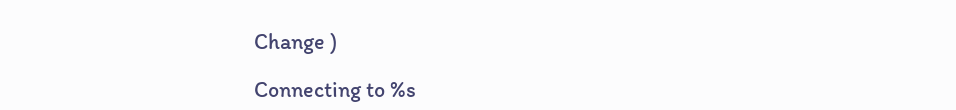Change )

Connecting to %s